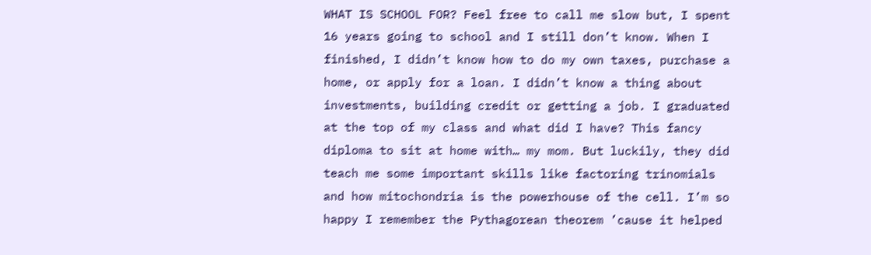WHAT IS SCHOOL FOR? Feel free to call me slow but, I spent 16 years going to school and I still don’t know. When I finished, I didn’t know how to do my own taxes, purchase a home, or apply for a loan. I didn’t know a thing about investments, building credit or getting a job. I graduated at the top of my class and what did I have? This fancy diploma to sit at home with… my mom. But luckily, they did teach me some important skills like factoring trinomials and how mitochondria is the powerhouse of the cell. I’m so happy I remember the Pythagorean theorem ’cause it helped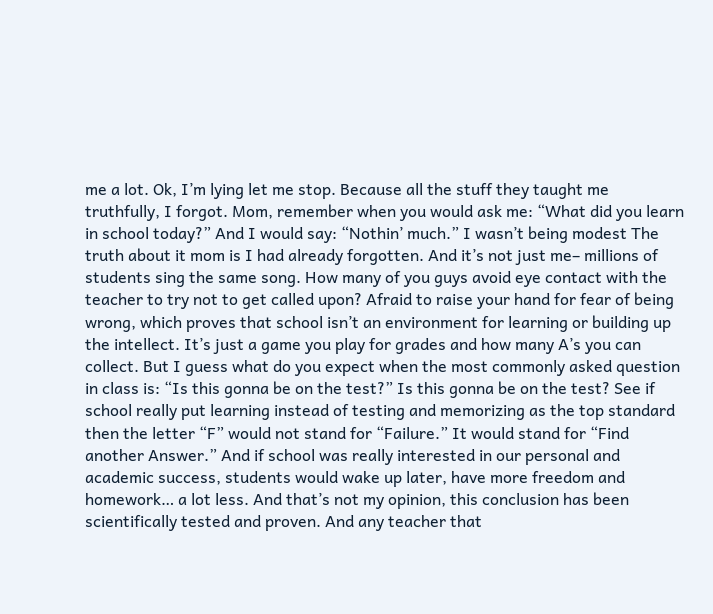me a lot. Ok, I’m lying let me stop. Because all the stuff they taught me truthfully, I forgot. Mom, remember when you would ask me: “What did you learn in school today?” And I would say: “Nothin’ much.” I wasn’t being modest The truth about it mom is I had already forgotten. And it’s not just me– millions of students sing the same song. How many of you guys avoid eye contact with the teacher to try not to get called upon? Afraid to raise your hand for fear of being wrong, which proves that school isn’t an environment for learning or building up the intellect. It’s just a game you play for grades and how many A’s you can collect. But I guess what do you expect when the most commonly asked question in class is: “Is this gonna be on the test?” Is this gonna be on the test? See if school really put learning instead of testing and memorizing as the top standard then the letter “F” would not stand for “Failure.” It would stand for “Find another Answer.” And if school was really interested in our personal and academic success, students would wake up later, have more freedom and homework… a lot less. And that’s not my opinion, this conclusion has been scientifically tested and proven. And any teacher that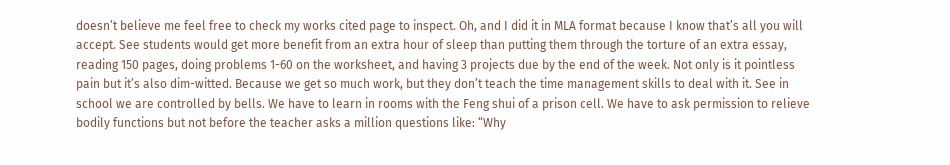doesn’t believe me feel free to check my works cited page to inspect. Oh, and I did it in MLA format because I know that’s all you will accept. See students would get more benefit from an extra hour of sleep than putting them through the torture of an extra essay, reading 150 pages, doing problems 1-60 on the worksheet, and having 3 projects due by the end of the week. Not only is it pointless pain but it’s also dim-witted. Because we get so much work, but they don’t teach the time management skills to deal with it. See in school we are controlled by bells. We have to learn in rooms with the Feng shui of a prison cell. We have to ask permission to relieve bodily functions but not before the teacher asks a million questions like: “Why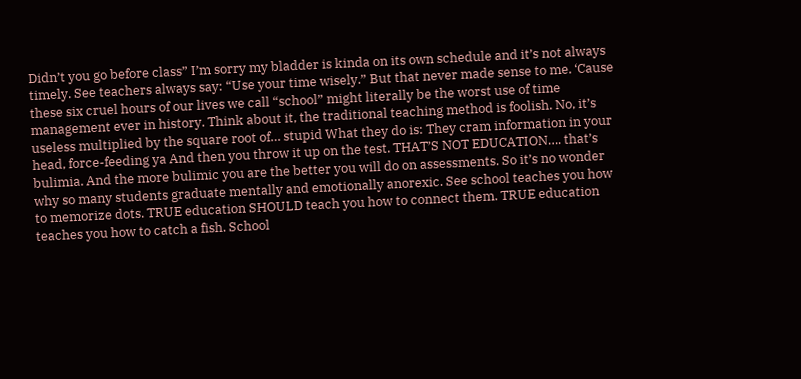Didn’t you go before class” I’m sorry my bladder is kinda on its own schedule and it’s not always timely. See teachers always say: “Use your time wisely.” But that never made sense to me. ‘Cause these six cruel hours of our lives we call “school” might literally be the worst use of time management ever in history. Think about it, the traditional teaching method is foolish. No, it’s useless multiplied by the square root of… stupid What they do is: They cram information in your head, force-feeding ya And then you throw it up on the test. THAT’S NOT EDUCATION…. that’s bulimia. And the more bulimic you are the better you will do on assessments. So it’s no wonder why so many students graduate mentally and emotionally anorexic. See school teaches you how to memorize dots. TRUE education SHOULD teach you how to connect them. TRUE education teaches you how to catch a fish. School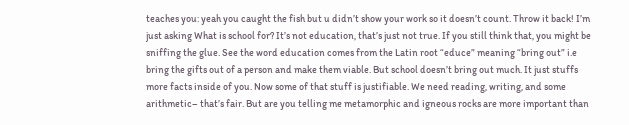teaches you: yeah you caught the fish but u didn’t show your work so it doesn’t count. Throw it back! I’m just asking What is school for? It’s not education, that’s just not true. If you still think that, you might be sniffing the glue. See the word education comes from the Latin root “educe” meaning “bring out” i.e bring the gifts out of a person and make them viable. But school doesn’t bring out much. It just stuffs more facts inside of you. Now some of that stuff is justifiable. We need reading, writing, and some arithmetic– that’s fair. But are you telling me metamorphic and igneous rocks are more important than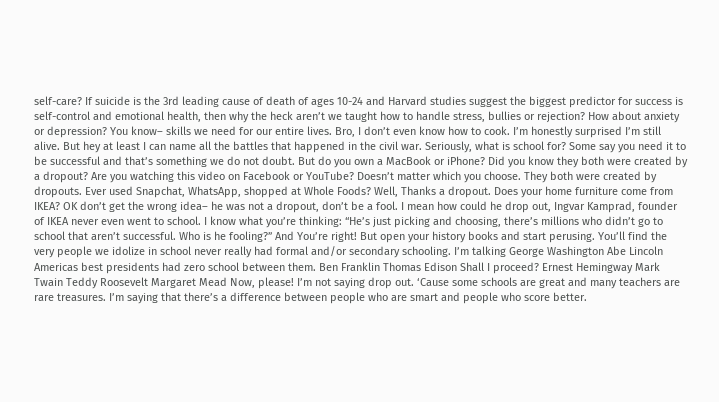self-care? If suicide is the 3rd leading cause of death of ages 10-24 and Harvard studies suggest the biggest predictor for success is self-control and emotional health, then why the heck aren’t we taught how to handle stress, bullies or rejection? How about anxiety or depression? You know– skills we need for our entire lives. Bro, I don’t even know how to cook. I’m honestly surprised I’m still alive. But hey at least I can name all the battles that happened in the civil war. Seriously, what is school for? Some say you need it to be successful and that’s something we do not doubt. But do you own a MacBook or iPhone? Did you know they both were created by a dropout? Are you watching this video on Facebook or YouTube? Doesn’t matter which you choose. They both were created by dropouts. Ever used Snapchat, WhatsApp, shopped at Whole Foods? Well, Thanks a dropout. Does your home furniture come from IKEA? OK don’t get the wrong idea– he was not a dropout, don’t be a fool. I mean how could he drop out, Ingvar Kamprad, founder of IKEA never even went to school. I know what you’re thinking: “He’s just picking and choosing, there’s millions who didn’t go to school that aren’t successful. Who is he fooling?” And You’re right! But open your history books and start perusing. You’ll find the very people we idolize in school never really had formal and/or secondary schooling. I’m talking George Washington Abe Lincoln Americas best presidents had zero school between them. Ben Franklin Thomas Edison Shall I proceed? Ernest Hemingway Mark Twain Teddy Roosevelt Margaret Mead Now, please! I’m not saying drop out. ‘Cause some schools are great and many teachers are rare treasures. I’m saying that there’s a difference between people who are smart and people who score better.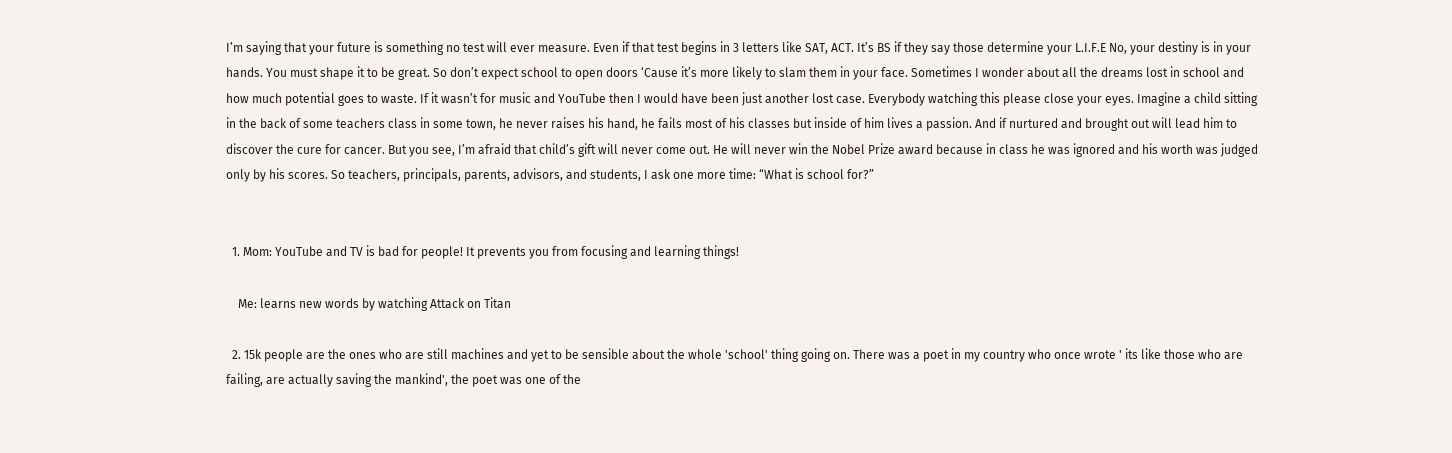I’m saying that your future is something no test will ever measure. Even if that test begins in 3 letters like SAT, ACT. It’s BS if they say those determine your L.I.F.E No, your destiny is in your hands. You must shape it to be great. So don’t expect school to open doors ‘Cause it’s more likely to slam them in your face. Sometimes I wonder about all the dreams lost in school and how much potential goes to waste. If it wasn’t for music and YouTube then I would have been just another lost case. Everybody watching this please close your eyes. Imagine a child sitting in the back of some teachers class in some town, he never raises his hand, he fails most of his classes but inside of him lives a passion. And if nurtured and brought out will lead him to discover the cure for cancer. But you see, I’m afraid that child’s gift will never come out. He will never win the Nobel Prize award because in class he was ignored and his worth was judged only by his scores. So teachers, principals, parents, advisors, and students, I ask one more time: “What is school for?”


  1. Mom: YouTube and TV is bad for people! It prevents you from focusing and learning things!

    Me: learns new words by watching Attack on Titan

  2. 15k people are the ones who are still machines and yet to be sensible about the whole 'school' thing going on. There was a poet in my country who once wrote ' its like those who are failing, are actually saving the mankind', the poet was one of the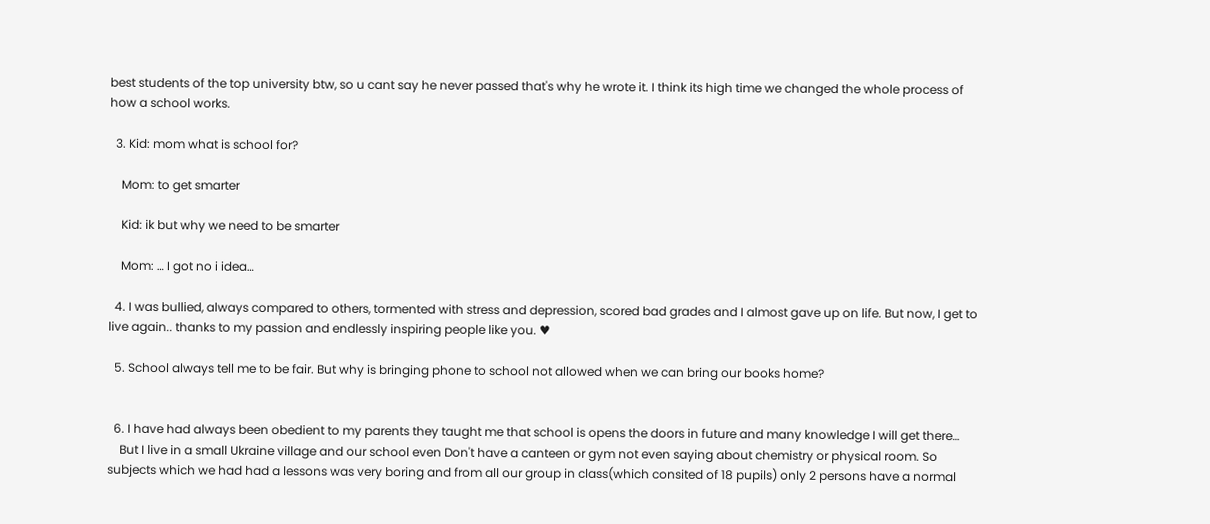best students of the top university btw, so u cant say he never passed that's why he wrote it. I think its high time we changed the whole process of how a school works.

  3. Kid: mom what is school for?

    Mom: to get smarter

    Kid: ik but why we need to be smarter

    Mom: … I got no i idea…

  4. I was bullied, always compared to others, tormented with stress and depression, scored bad grades and I almost gave up on life. But now, I get to live again.. thanks to my passion and endlessly inspiring people like you. ♥

  5. School always tell me to be fair. But why is bringing phone to school not allowed when we can bring our books home?


  6. I have had always been obedient to my parents they taught me that school is opens the doors in future and many knowledge I will get there…
    But I live in a small Ukraine village and our school even Don't have a canteen or gym not even saying about chemistry or physical room. So subjects which we had had a lessons was very boring and from all our group in class(which consited of 18 pupils) only 2 persons have a normal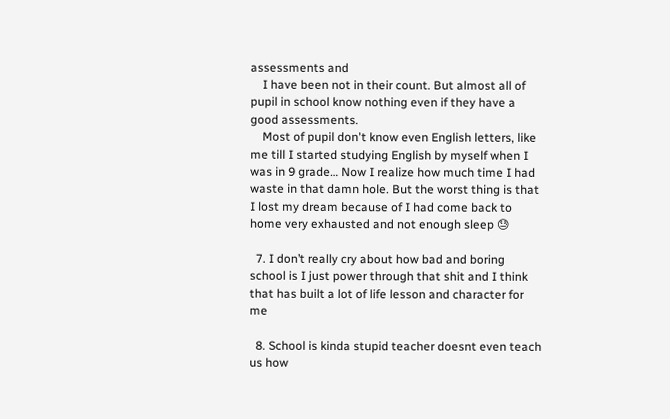assessments and
    I have been not in their count. But almost all of pupil in school know nothing even if they have a good assessments.
    Most of pupil don't know even English letters, like me till I started studying English by myself when I was in 9 grade… Now I realize how much time I had waste in that damn hole. But the worst thing is that I lost my dream because of I had come back to home very exhausted and not enough sleep 😓

  7. I don’t really cry about how bad and boring school is I just power through that shit and I think that has built a lot of life lesson and character for me

  8. School is kinda stupid teacher doesnt even teach us how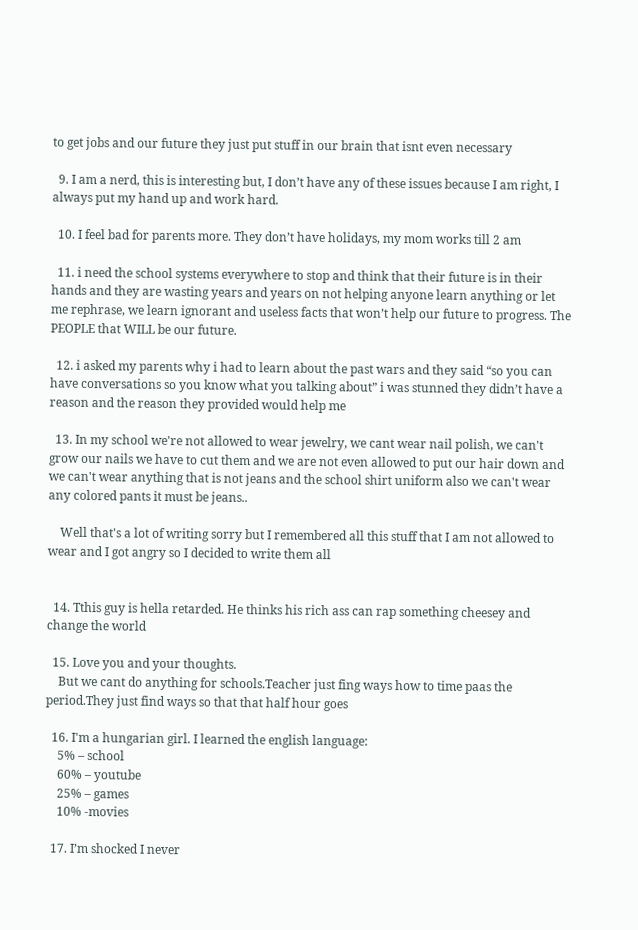to get jobs and our future they just put stuff in our brain that isnt even necessary

  9. I am a nerd, this is interesting but, I don’t have any of these issues because I am right, I always put my hand up and work hard.

  10. I feel bad for parents more. They don’t have holidays, my mom works till 2 am

  11. i need the school systems everywhere to stop and think that their future is in their hands and they are wasting years and years on not helping anyone learn anything or let me rephrase, we learn ignorant and useless facts that won’t help our future to progress. The PEOPLE that WILL be our future.

  12. i asked my parents why i had to learn about the past wars and they said “so you can have conversations so you know what you talking about” i was stunned they didn’t have a reason and the reason they provided would help me

  13. In my school we're not allowed to wear jewelry, we cant wear nail polish, we can't grow our nails we have to cut them and we are not even allowed to put our hair down and we can't wear anything that is not jeans and the school shirt uniform also we can't wear any colored pants it must be jeans..

    Well that's a lot of writing sorry but I remembered all this stuff that I am not allowed to wear and I got angry so I decided to write them all


  14. Tthis guy is hella retarded. He thinks his rich ass can rap something cheesey and change the world

  15. Love you and your thoughts.
    But we cant do anything for schools.Teacher just fing ways how to time paas the period.They just find ways so that that half hour goes

  16. I'm a hungarian girl. I learned the english language:
    5% – school
    60% – youtube
    25% – games
    10% -movies

  17. I’m shocked I never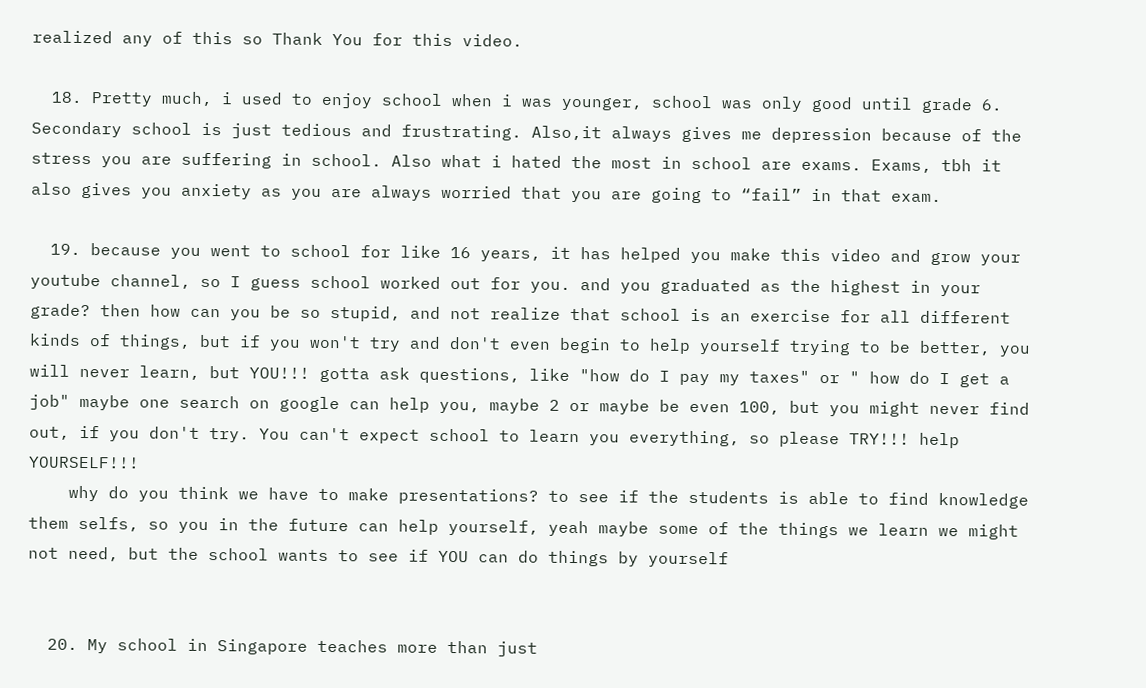realized any of this so Thank You for this video.

  18. Pretty much, i used to enjoy school when i was younger, school was only good until grade 6. Secondary school is just tedious and frustrating. Also,it always gives me depression because of the stress you are suffering in school. Also what i hated the most in school are exams. Exams, tbh it also gives you anxiety as you are always worried that you are going to “fail” in that exam.

  19. because you went to school for like 16 years, it has helped you make this video and grow your youtube channel, so I guess school worked out for you. and you graduated as the highest in your grade? then how can you be so stupid, and not realize that school is an exercise for all different kinds of things, but if you won't try and don't even begin to help yourself trying to be better, you will never learn, but YOU!!! gotta ask questions, like "how do I pay my taxes" or " how do I get a job" maybe one search on google can help you, maybe 2 or maybe be even 100, but you might never find out, if you don't try. You can't expect school to learn you everything, so please TRY!!! help YOURSELF!!!
    why do you think we have to make presentations? to see if the students is able to find knowledge them selfs, so you in the future can help yourself, yeah maybe some of the things we learn we might not need, but the school wants to see if YOU can do things by yourself


  20. My school in Singapore teaches more than just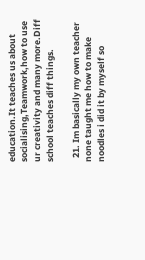education.It teaches us about socialising,Teamwork,how to use ur creativity and many more.Diff school teaches diff things.

  21. Im basically my own teacher none taught me how to make noodles i did it by myself so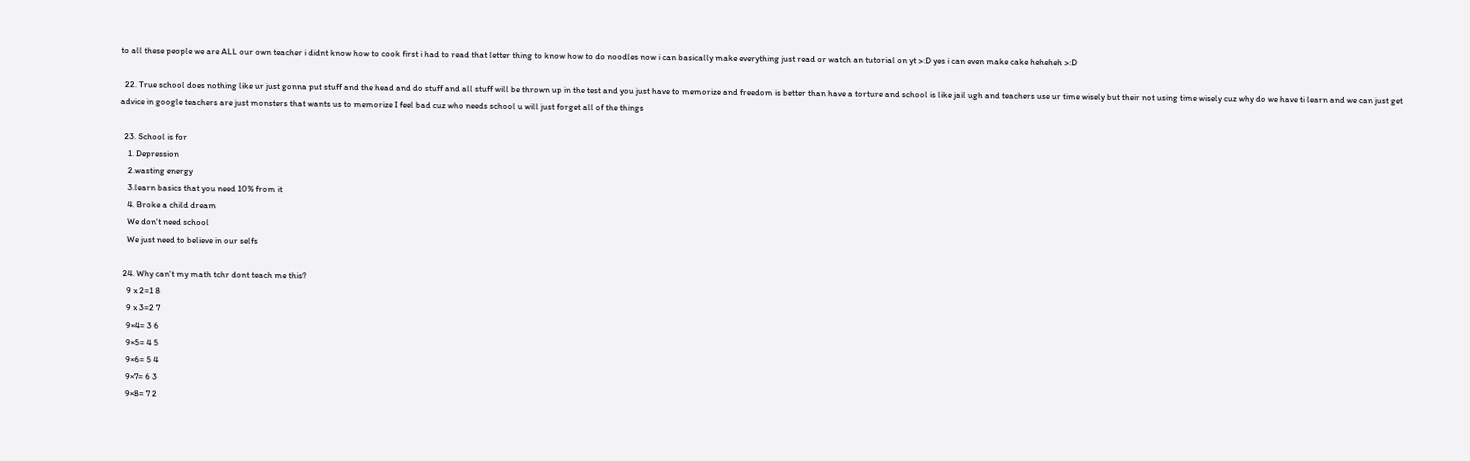to all these people we are ALL our own teacher i didnt know how to cook first i had to read that letter thing to know how to do noodles now i can basically make everything just read or watch an tutorial on yt >:D yes i can even make cake heheheh >:D

  22. True school does nothing like ur just gonna put stuff and the head and do stuff and all stuff will be thrown up in the test and you just have to memorize and freedom is better than have a torture and school is like jail ugh and teachers use ur time wisely but their not using time wisely cuz why do we have ti learn and we can just get advice in google teachers are just monsters that wants us to memorize I feel bad cuz who needs school u will just forget all of the things

  23. School is for
    1. Depression
    2.wasting energy
    3.learn basics that you need 10% from it
    4. Broke a child dream
    We don't need school
    We just need to believe in our selfs

  24. Why can't my math tchr dont teach me this?
    9 x 2=1 8
    9 x 3=2 7
    9×4= 3 6
    9×5= 4 5
    9×6= 5 4
    9×7= 6 3
    9×8= 7 2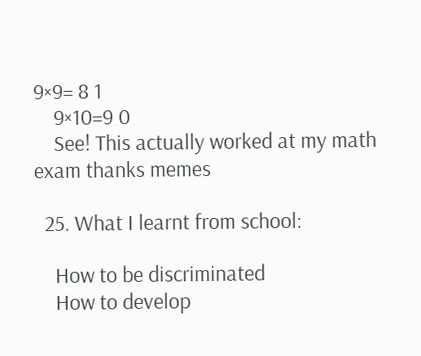9×9= 8 1
    9×10=9 0
    See! This actually worked at my math exam thanks memes

  25. What I learnt from school:

    How to be discriminated
    How to develop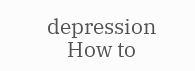depression
    How to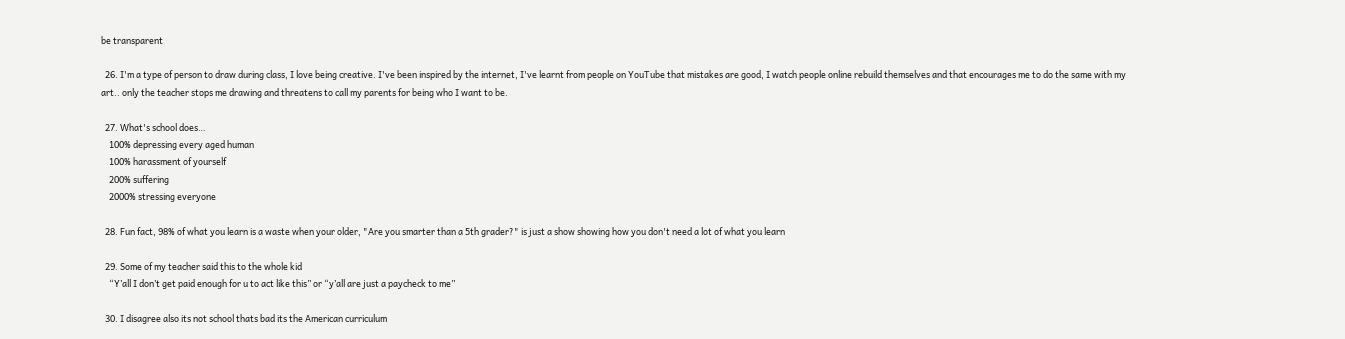be transparent

  26. I'm a type of person to draw during class, I love being creative. I've been inspired by the internet, I've learnt from people on YouTube that mistakes are good, I watch people online rebuild themselves and that encourages me to do the same with my art.. only the teacher stops me drawing and threatens to call my parents for being who I want to be.

  27. What's school does…
    100% depressing every aged human
    100% harassment of yourself
    200% suffering
    2000% stressing everyone

  28. Fun fact, 98% of what you learn is a waste when your older, "Are you smarter than a 5th grader?" is just a show showing how you don't need a lot of what you learn

  29. Some of my teacher said this to the whole kid
    “Y’all I don’t get paid enough for u to act like this” or “y’all are just a paycheck to me”

  30. I disagree also its not school thats bad its the American curriculum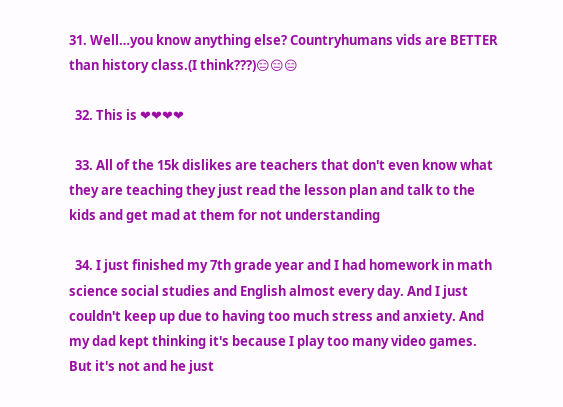31. Well…you know anything else? Countryhumans vids are BETTER than history class.(I think???)😑😑😑

  32. This is ❤❤❤❤

  33. All of the 15k dislikes are teachers that don't even know what they are teaching they just read the lesson plan and talk to the kids and get mad at them for not understanding

  34. I just finished my 7th grade year and I had homework in math science social studies and English almost every day. And I just couldn't keep up due to having too much stress and anxiety. And my dad kept thinking it's because I play too many video games. But it's not and he just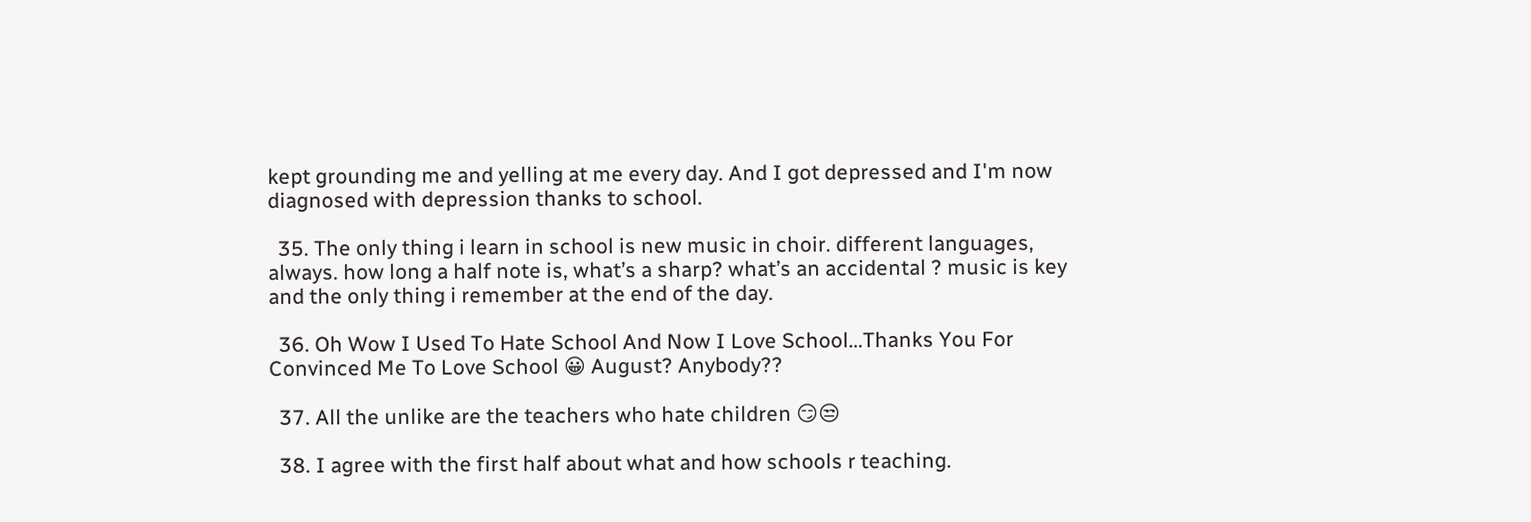kept grounding me and yelling at me every day. And I got depressed and I'm now diagnosed with depression thanks to school.

  35. The only thing i learn in school is new music in choir. different languages, always. how long a half note is, what’s a sharp? what’s an accidental ? music is key and the only thing i remember at the end of the day.

  36. Oh Wow I Used To Hate School And Now I Love School…Thanks You For Convinced Me To Love School 😀 August? Anybody??

  37. All the unlike are the teachers who hate children 😏😒

  38. I agree with the first half about what and how schools r teaching.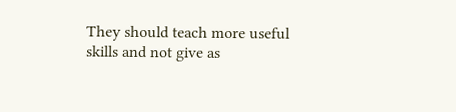They should teach more useful skills and not give as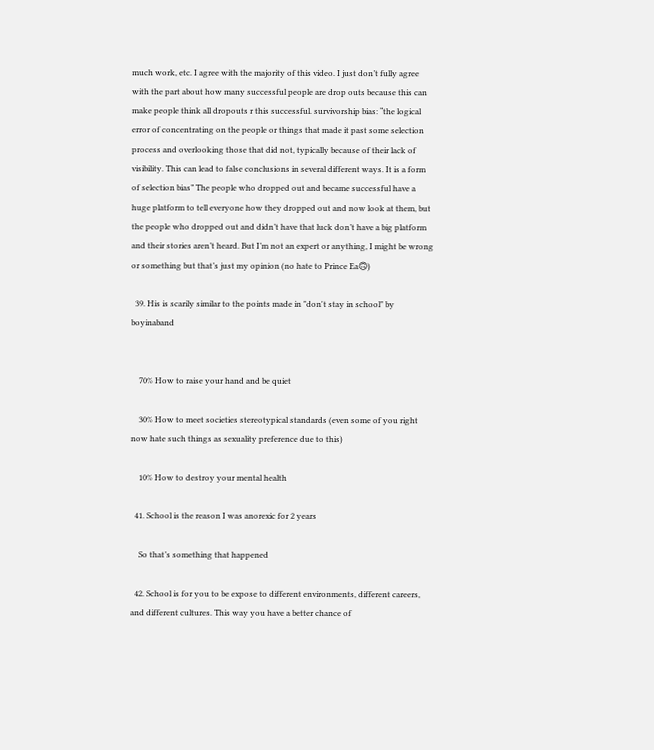much work, etc. I agree with the majority of this video. I just don’t fully agree with the part about how many successful people are drop outs because this can make people think all dropouts r this successful. survivorship bias: “the logical error of concentrating on the people or things that made it past some selection process and overlooking those that did not, typically because of their lack of visibility. This can lead to false conclusions in several different ways. It is a form of selection bias” The people who dropped out and became successful have a huge platform to tell everyone how they dropped out and now look at them, but the people who dropped out and didn’t have that luck don’t have a big platform and their stories aren’t heard. But I’m not an expert or anything, I might be wrong or something but that’s just my opinion (no hate to Prince Ea🙃)

  39. His is scarily similar to the points made in "don't stay in school" by boyinaband


    70% How to raise your hand and be quiet

    30% How to meet societies stereotypical standards (even some of you right now hate such things as sexuality preference due to this)

    10% How to destroy your mental health

  41. School is the reason I was anorexic for 2 years

    So that’s something that happened

  42. School is for you to be expose to different environments, different careers, and different cultures. This way you have a better chance of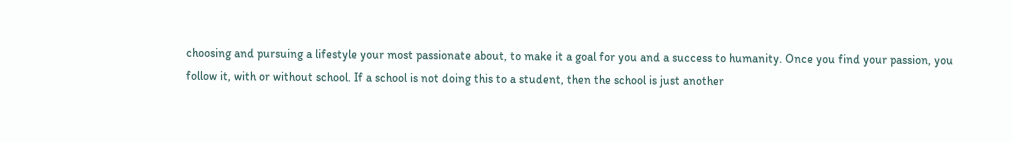choosing and pursuing a lifestyle your most passionate about, to make it a goal for you and a success to humanity. Once you find your passion, you follow it, with or without school. If a school is not doing this to a student, then the school is just another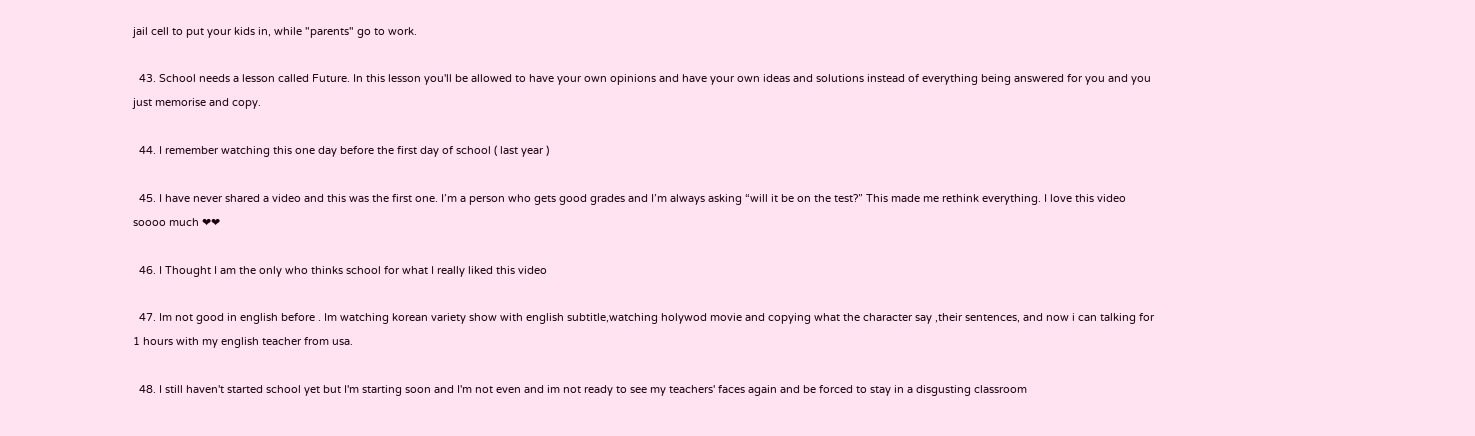jail cell to put your kids in, while "parents" go to work.

  43. School needs a lesson called Future. In this lesson you'll be allowed to have your own opinions and have your own ideas and solutions instead of everything being answered for you and you just memorise and copy.

  44. I remember watching this one day before the first day of school ( last year )

  45. I have never shared a video and this was the first one. I’m a person who gets good grades and I’m always asking “will it be on the test?” This made me rethink everything. I love this video soooo much ❤❤

  46. I Thought I am the only who thinks school for what I really liked this video

  47. Im not good in english before . Im watching korean variety show with english subtitle,watching holywod movie and copying what the character say ,their sentences, and now i can talking for 1 hours with my english teacher from usa.

  48. I still haven't started school yet but I'm starting soon and I'm not even and im not ready to see my teachers' faces again and be forced to stay in a disgusting classroom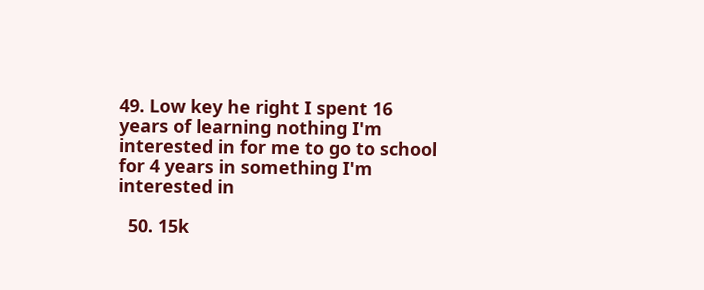49. Low key he right I spent 16 years of learning nothing I'm interested in for me to go to school for 4 years in something I'm interested in

  50. 15k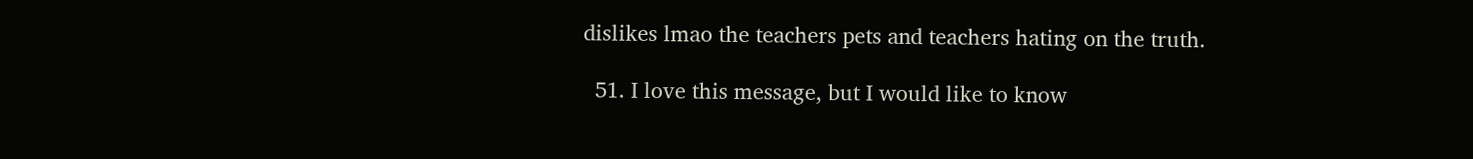dislikes lmao the teachers pets and teachers hating on the truth.

  51. I love this message, but I would like to know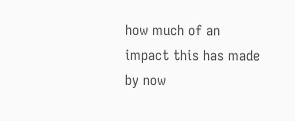how much of an impact this has made by now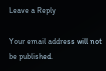Leave a Reply

Your email address will not be published.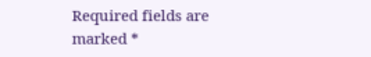Required fields are marked *